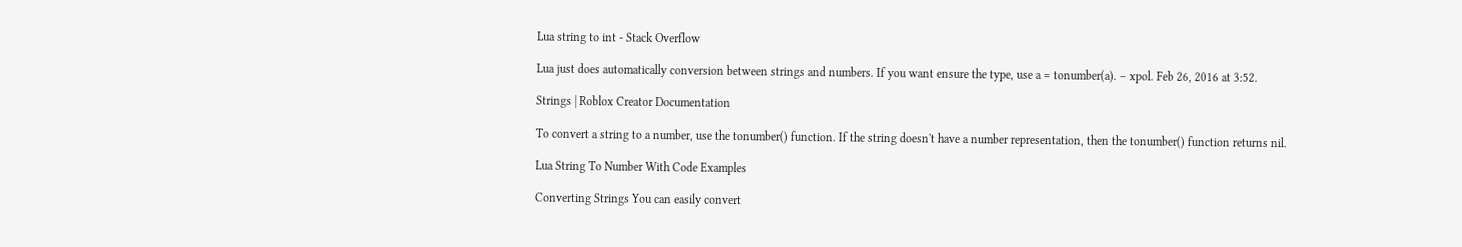Lua string to int - Stack Overflow

Lua just does automatically conversion between strings and numbers. If you want ensure the type, use a = tonumber(a). – xpol. Feb 26, 2016 at 3:52.

Strings | Roblox Creator Documentation

To convert a string to a number, use the tonumber() function. If the string doesn't have a number representation, then the tonumber() function returns nil.

Lua String To Number With Code Examples

Converting Strings You can easily convert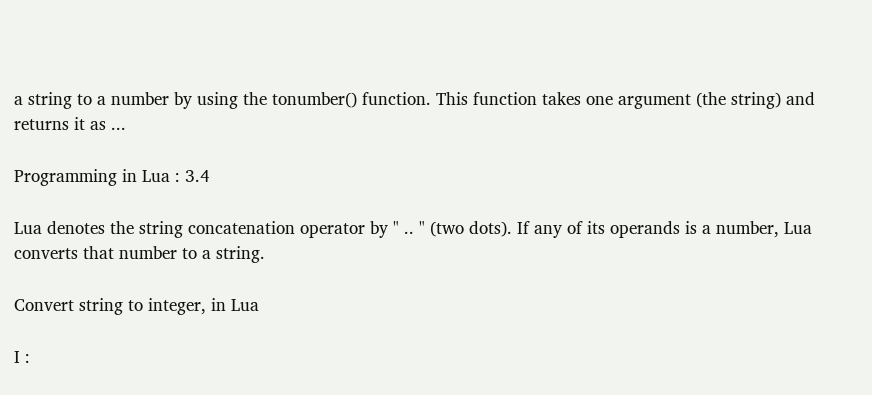a string to a number by using the tonumber() function. This function takes one argument (the string) and returns it as ...

Programming in Lua : 3.4

Lua denotes the string concatenation operator by " .. " (two dots). If any of its operands is a number, Lua converts that number to a string.

Convert string to integer, in Lua

I :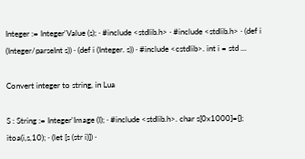Integer := Integer'Value (s); · #include <stdlib.h> · #include <stdlib.h> · (def i (Integer/parseInt s)) · (def i (Integer. s)) · #include <cstdlib>. int i = std ...

Convert integer to string, in Lua

S : String := Integer'Image (I); · #include <stdlib.h>. char s[0x1000]={}; itoa(i,s,10); · (let [s (str i)]) ·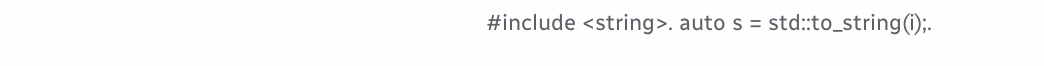#include <string>. auto s = std::to_string(i);.